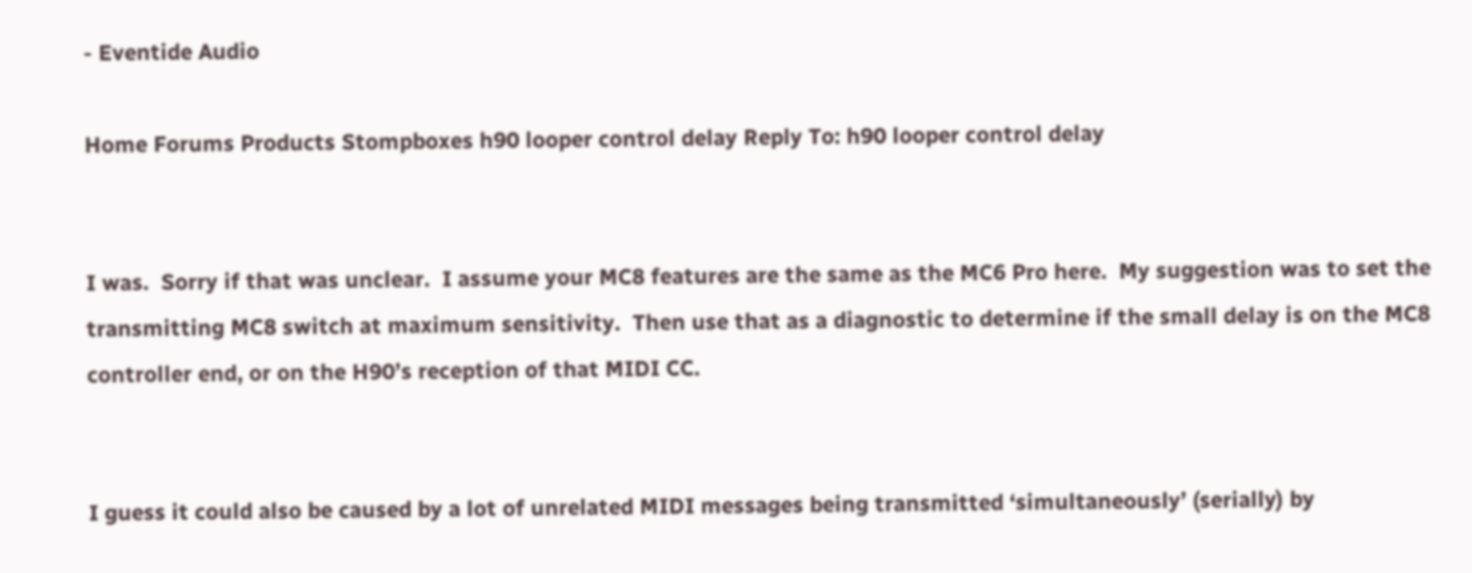- Eventide Audio

Home Forums Products Stompboxes h90 looper control delay Reply To: h90 looper control delay


I was.  Sorry if that was unclear.  I assume your MC8 features are the same as the MC6 Pro here.  My suggestion was to set the transmitting MC8 switch at maximum sensitivity.  Then use that as a diagnostic to determine if the small delay is on the MC8 controller end, or on the H90’s reception of that MIDI CC.


I guess it could also be caused by a lot of unrelated MIDI messages being transmitted ‘simultaneously’ (serially) by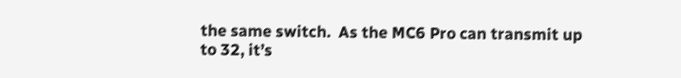the same switch.  As the MC6 Pro can transmit up to 32, it’s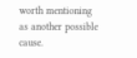worth mentioning as another possible cause.